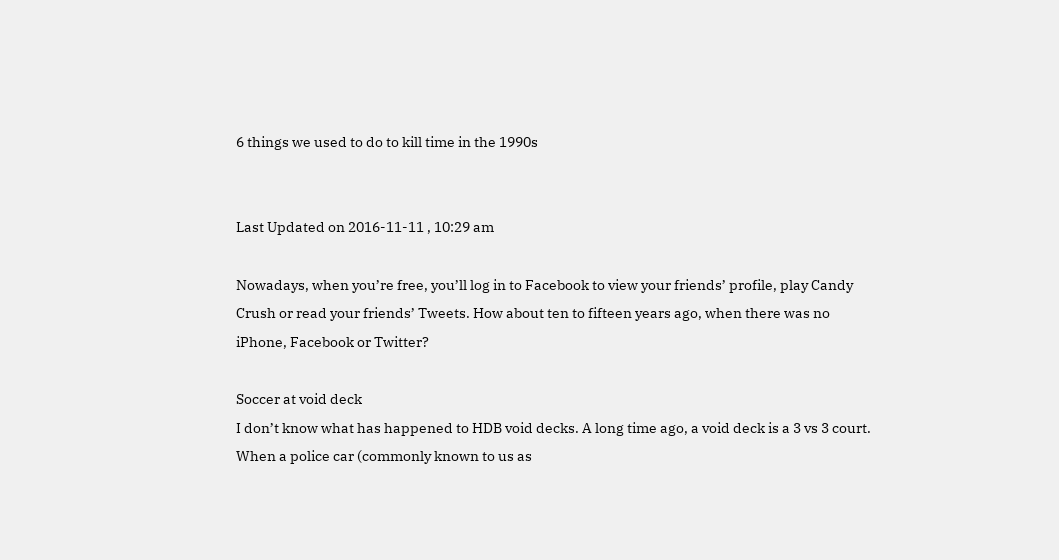6 things we used to do to kill time in the 1990s


Last Updated on 2016-11-11 , 10:29 am

Nowadays, when you’re free, you’ll log in to Facebook to view your friends’ profile, play Candy Crush or read your friends’ Tweets. How about ten to fifteen years ago, when there was no iPhone, Facebook or Twitter?

Soccer at void deck
I don’t know what has happened to HDB void decks. A long time ago, a void deck is a 3 vs 3 court. When a police car (commonly known to us as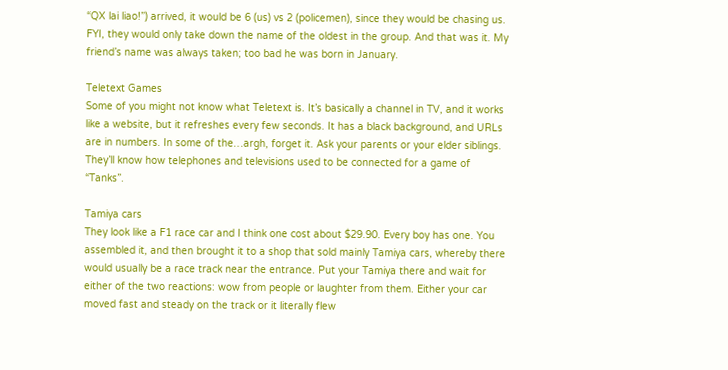“QX lai liao!”) arrived, it would be 6 (us) vs 2 (policemen), since they would be chasing us.
FYI, they would only take down the name of the oldest in the group. And that was it. My friend’s name was always taken; too bad he was born in January.

Teletext Games
Some of you might not know what Teletext is. It’s basically a channel in TV, and it works like a website, but it refreshes every few seconds. It has a black background, and URLs are in numbers. In some of the…argh, forget it. Ask your parents or your elder siblings. They’ll know how telephones and televisions used to be connected for a game of “Tanks”.

Tamiya cars
They look like a F1 race car and I think one cost about $29.90. Every boy has one. You assembled it, and then brought it to a shop that sold mainly Tamiya cars, whereby there would usually be a race track near the entrance. Put your Tamiya there and wait for either of the two reactions: wow from people or laughter from them. Either your car moved fast and steady on the track or it literally flew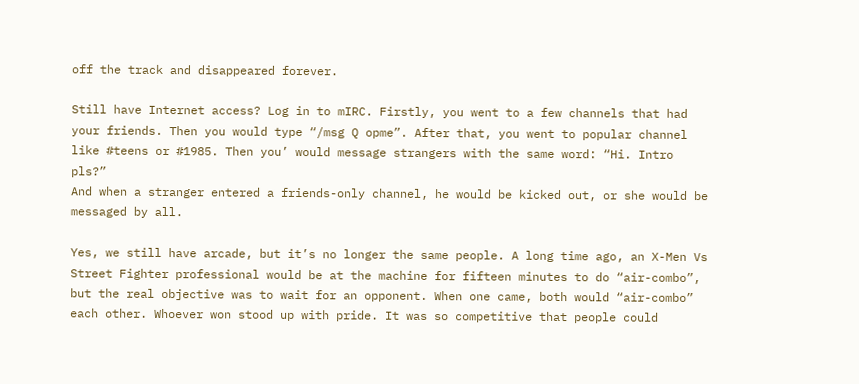off the track and disappeared forever.

Still have Internet access? Log in to mIRC. Firstly, you went to a few channels that had your friends. Then you would type “/msg Q opme”. After that, you went to popular channel like #teens or #1985. Then you’ would message strangers with the same word: “Hi. Intro pls?”
And when a stranger entered a friends-only channel, he would be kicked out, or she would be messaged by all.

Yes, we still have arcade, but it’s no longer the same people. A long time ago, an X-Men Vs Street Fighter professional would be at the machine for fifteen minutes to do “air-combo”, but the real objective was to wait for an opponent. When one came, both would “air-combo” each other. Whoever won stood up with pride. It was so competitive that people could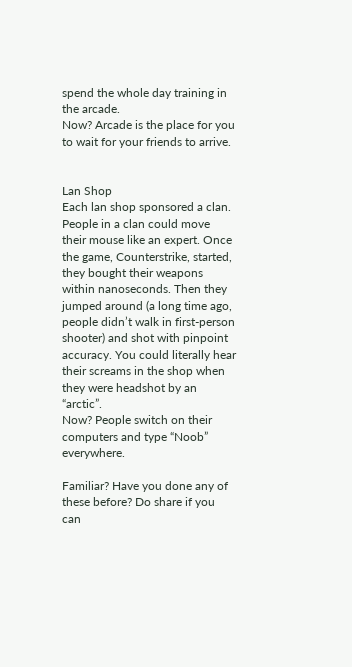spend the whole day training in the arcade.
Now? Arcade is the place for you to wait for your friends to arrive.


Lan Shop
Each lan shop sponsored a clan. People in a clan could move their mouse like an expert. Once the game, Counterstrike, started, they bought their weapons within nanoseconds. Then they jumped around (a long time ago, people didn’t walk in first-person shooter) and shot with pinpoint accuracy. You could literally hear their screams in the shop when they were headshot by an “arctic”.
Now? People switch on their computers and type “Noob” everywhere.

Familiar? Have you done any of these before? Do share if you can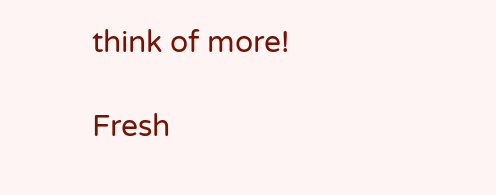think of more!

Fresh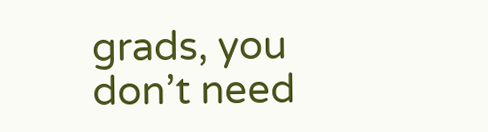grads, you don’t need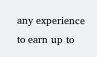any experience to earn up to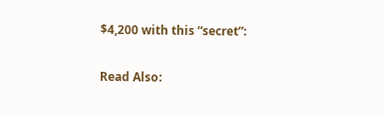$4,200 with this “secret”:

Read Also: